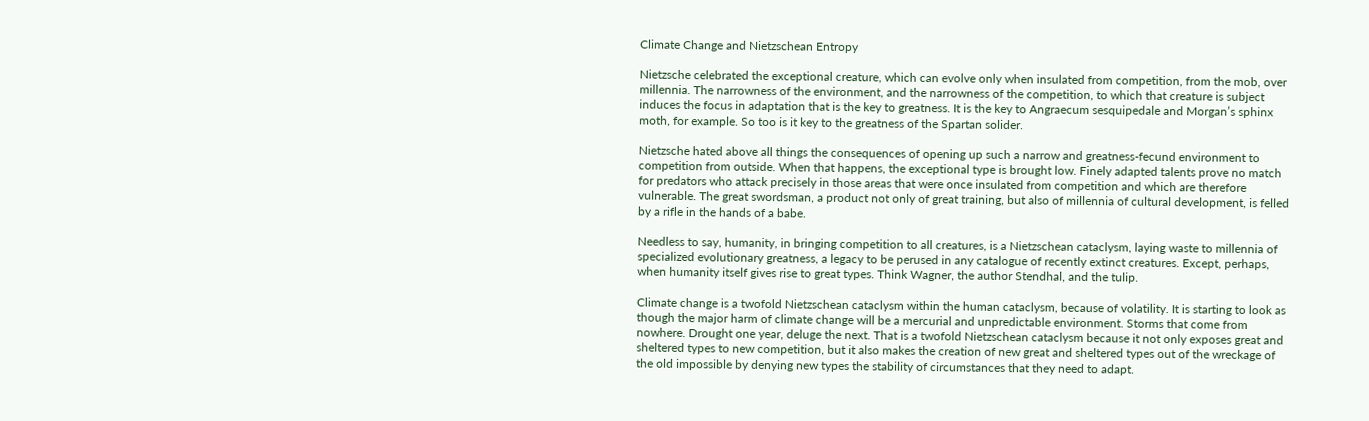Climate Change and Nietzschean Entropy

Nietzsche celebrated the exceptional creature, which can evolve only when insulated from competition, from the mob, over millennia. The narrowness of the environment, and the narrowness of the competition, to which that creature is subject induces the focus in adaptation that is the key to greatness. It is the key to Angraecum sesquipedale and Morgan’s sphinx moth, for example. So too is it key to the greatness of the Spartan solider.

Nietzsche hated above all things the consequences of opening up such a narrow and greatness-fecund environment to competition from outside. When that happens, the exceptional type is brought low. Finely adapted talents prove no match for predators who attack precisely in those areas that were once insulated from competition and which are therefore vulnerable. The great swordsman, a product not only of great training, but also of millennia of cultural development, is felled by a rifle in the hands of a babe.

Needless to say, humanity, in bringing competition to all creatures, is a Nietzschean cataclysm, laying waste to millennia of specialized evolutionary greatness, a legacy to be perused in any catalogue of recently extinct creatures. Except, perhaps, when humanity itself gives rise to great types. Think Wagner, the author Stendhal, and the tulip.

Climate change is a twofold Nietzschean cataclysm within the human cataclysm, because of volatility. It is starting to look as though the major harm of climate change will be a mercurial and unpredictable environment. Storms that come from nowhere. Drought one year, deluge the next. That is a twofold Nietzschean cataclysm because it not only exposes great and sheltered types to new competition, but it also makes the creation of new great and sheltered types out of the wreckage of the old impossible by denying new types the stability of circumstances that they need to adapt.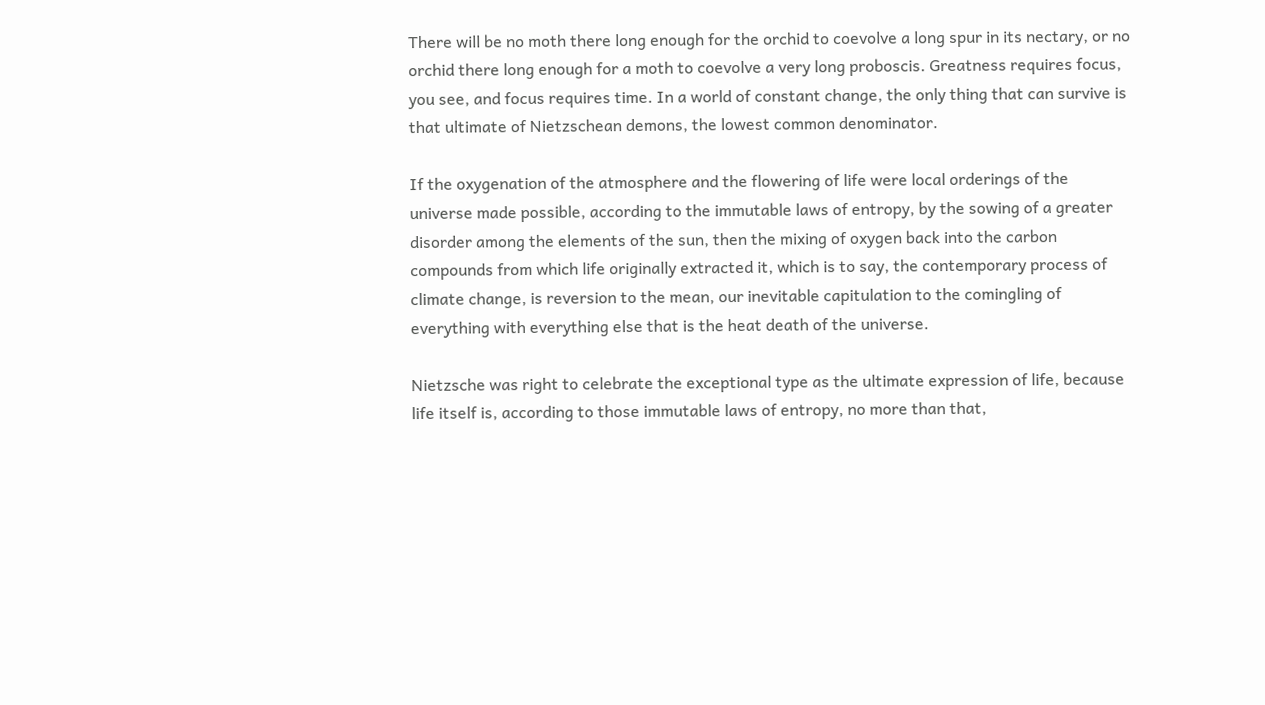There will be no moth there long enough for the orchid to coevolve a long spur in its nectary, or no orchid there long enough for a moth to coevolve a very long proboscis. Greatness requires focus, you see, and focus requires time. In a world of constant change, the only thing that can survive is that ultimate of Nietzschean demons, the lowest common denominator.

If the oxygenation of the atmosphere and the flowering of life were local orderings of the universe made possible, according to the immutable laws of entropy, by the sowing of a greater disorder among the elements of the sun, then the mixing of oxygen back into the carbon compounds from which life originally extracted it, which is to say, the contemporary process of climate change, is reversion to the mean, our inevitable capitulation to the comingling of everything with everything else that is the heat death of the universe.

Nietzsche was right to celebrate the exceptional type as the ultimate expression of life, because life itself is, according to those immutable laws of entropy, no more than that,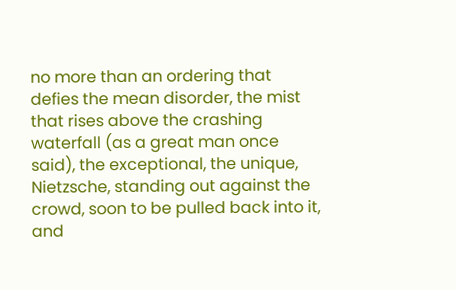no more than an ordering that defies the mean disorder, the mist that rises above the crashing waterfall (as a great man once said), the exceptional, the unique, Nietzsche, standing out against the crowd, soon to be pulled back into it, and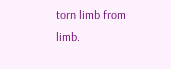torn limb from limb.